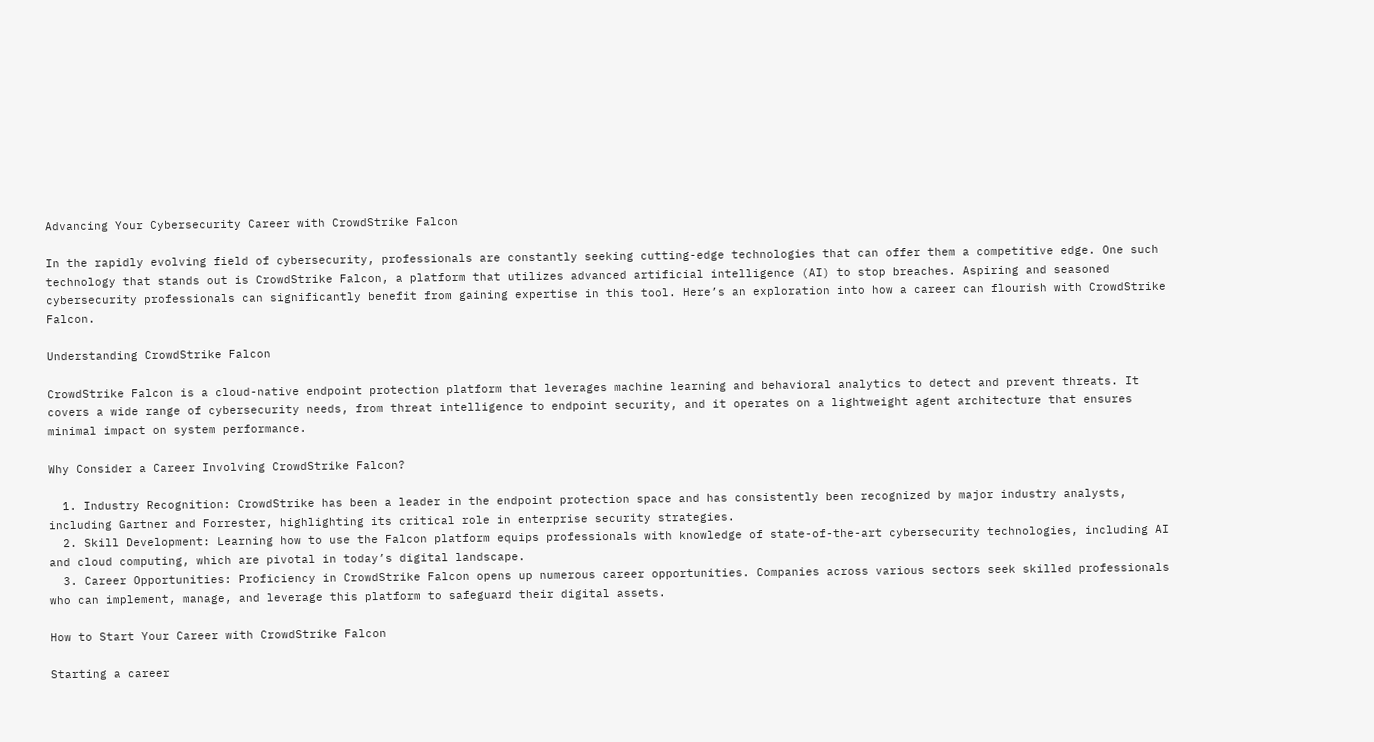Advancing Your Cybersecurity Career with CrowdStrike Falcon

In the rapidly evolving field of cybersecurity, professionals are constantly seeking cutting-edge technologies that can offer them a competitive edge. One such technology that stands out is CrowdStrike Falcon, a platform that utilizes advanced artificial intelligence (AI) to stop breaches. Aspiring and seasoned cybersecurity professionals can significantly benefit from gaining expertise in this tool. Here’s an exploration into how a career can flourish with CrowdStrike Falcon.

Understanding CrowdStrike Falcon

CrowdStrike Falcon is a cloud-native endpoint protection platform that leverages machine learning and behavioral analytics to detect and prevent threats. It covers a wide range of cybersecurity needs, from threat intelligence to endpoint security, and it operates on a lightweight agent architecture that ensures minimal impact on system performance.

Why Consider a Career Involving CrowdStrike Falcon?

  1. Industry Recognition: CrowdStrike has been a leader in the endpoint protection space and has consistently been recognized by major industry analysts, including Gartner and Forrester, highlighting its critical role in enterprise security strategies.
  2. Skill Development: Learning how to use the Falcon platform equips professionals with knowledge of state-of-the-art cybersecurity technologies, including AI and cloud computing, which are pivotal in today’s digital landscape.
  3. Career Opportunities: Proficiency in CrowdStrike Falcon opens up numerous career opportunities. Companies across various sectors seek skilled professionals who can implement, manage, and leverage this platform to safeguard their digital assets.

How to Start Your Career with CrowdStrike Falcon

Starting a career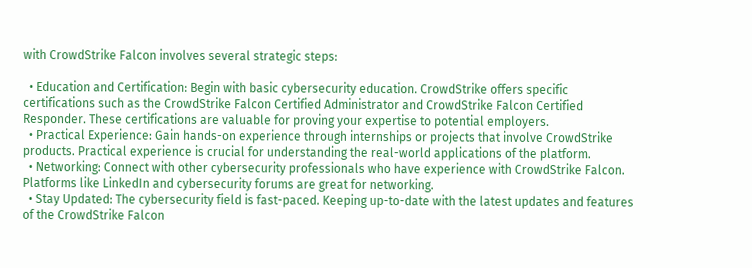with CrowdStrike Falcon involves several strategic steps:

  • Education and Certification: Begin with basic cybersecurity education. CrowdStrike offers specific certifications such as the CrowdStrike Falcon Certified Administrator and CrowdStrike Falcon Certified Responder. These certifications are valuable for proving your expertise to potential employers.
  • Practical Experience: Gain hands-on experience through internships or projects that involve CrowdStrike products. Practical experience is crucial for understanding the real-world applications of the platform.
  • Networking: Connect with other cybersecurity professionals who have experience with CrowdStrike Falcon. Platforms like LinkedIn and cybersecurity forums are great for networking.
  • Stay Updated: The cybersecurity field is fast-paced. Keeping up-to-date with the latest updates and features of the CrowdStrike Falcon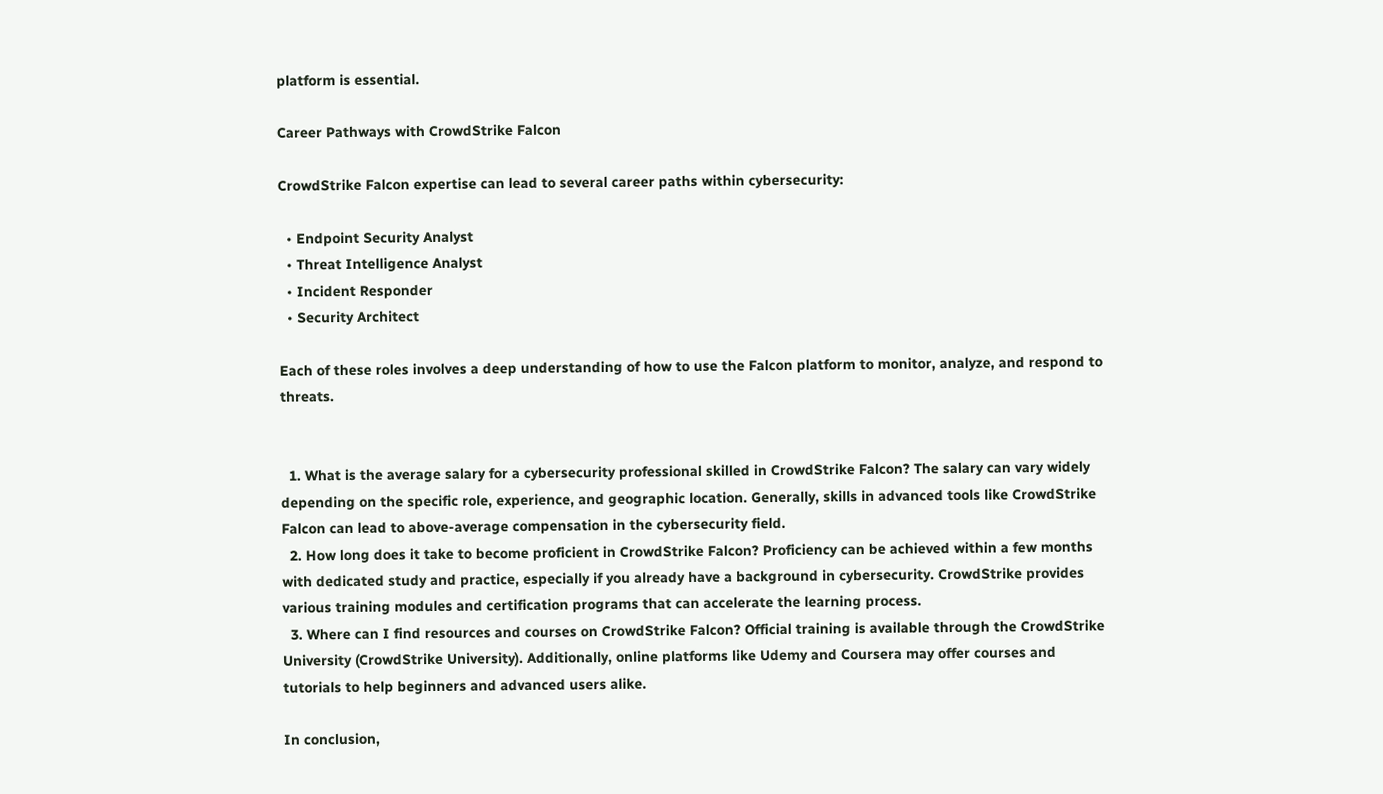platform is essential.

Career Pathways with CrowdStrike Falcon

CrowdStrike Falcon expertise can lead to several career paths within cybersecurity:

  • Endpoint Security Analyst
  • Threat Intelligence Analyst
  • Incident Responder
  • Security Architect

Each of these roles involves a deep understanding of how to use the Falcon platform to monitor, analyze, and respond to threats.


  1. What is the average salary for a cybersecurity professional skilled in CrowdStrike Falcon? The salary can vary widely depending on the specific role, experience, and geographic location. Generally, skills in advanced tools like CrowdStrike Falcon can lead to above-average compensation in the cybersecurity field.
  2. How long does it take to become proficient in CrowdStrike Falcon? Proficiency can be achieved within a few months with dedicated study and practice, especially if you already have a background in cybersecurity. CrowdStrike provides various training modules and certification programs that can accelerate the learning process.
  3. Where can I find resources and courses on CrowdStrike Falcon? Official training is available through the CrowdStrike University (CrowdStrike University). Additionally, online platforms like Udemy and Coursera may offer courses and tutorials to help beginners and advanced users alike.

In conclusion,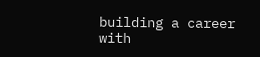building a career with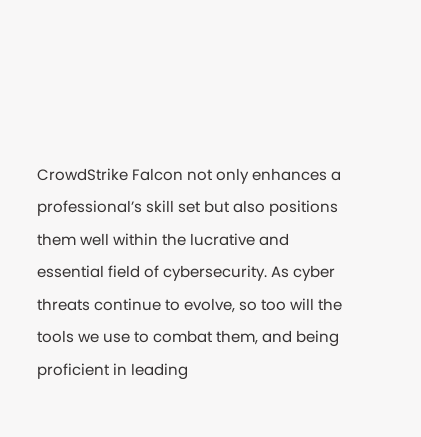CrowdStrike Falcon not only enhances a professional’s skill set but also positions them well within the lucrative and essential field of cybersecurity. As cyber threats continue to evolve, so too will the tools we use to combat them, and being proficient in leading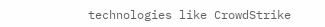technologies like CrowdStrike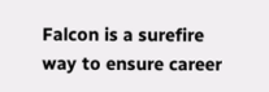Falcon is a surefire way to ensure career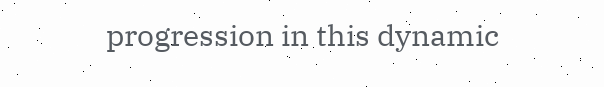progression in this dynamic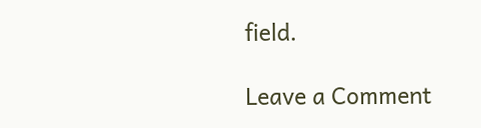field.

Leave a Comment